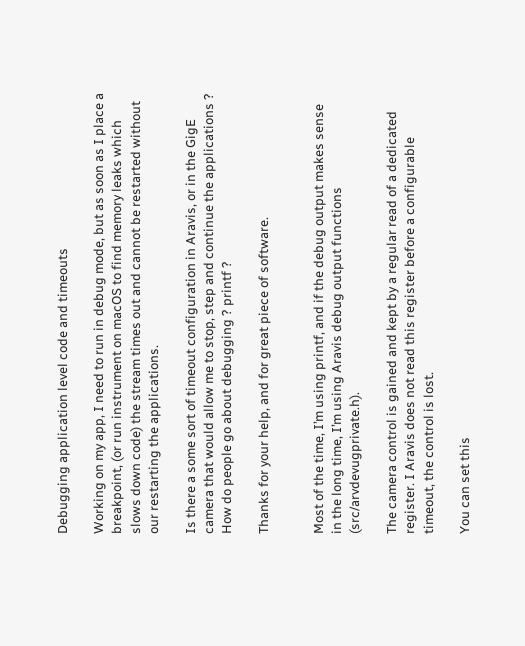Debugging application level code and timeouts

Working on my app, I need to run in debug mode, but as soon as I place a breakpoint, (or run instrument on macOS to find memory leaks which slows down code) the stream times out and cannot be restarted without our restarting the applications.

Is there a some sort of timeout configuration in Aravis, or in the GigE camera that would allow me to stop, step and continue the applications ? How do people go about debugging ? printf ?

Thanks for your help, and for great piece of software.


Most of the time, I’m using printf, and if the debug output makes sense in the long time, I’m using Aravis debug output functions (src/arvdevugprivate.h).

The camera control is gained and kept by a regular read of a dedicated register. I Aravis does not read this register before a configurable timeout, the control is lost.

You can set this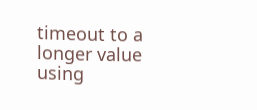timeout to a longer value using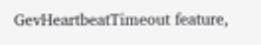GevHeartbeatTimeout feature,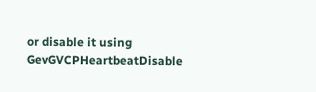or disable it using GevGVCPHeartbeatDisable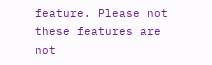feature. Please not these features are not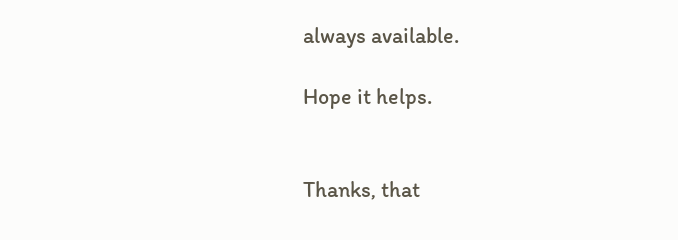always available.

Hope it helps.


Thanks, that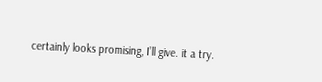certainly looks promising, I’ll give. it a try.